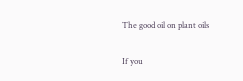The good oil on plant oils

If you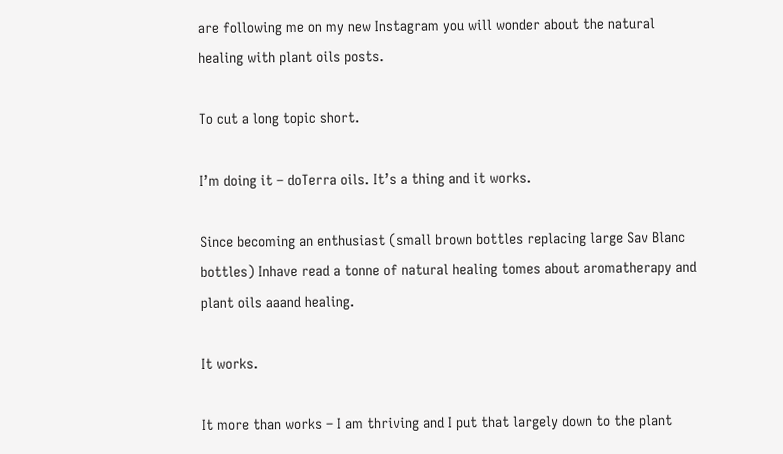are following me on my new Instagram you will wonder about the natural healing with plant oils posts.

To cut a long topic short.

I’m doing it – doTerra oils. It’s a thing and it works.

Since becoming an enthusiast (small brown bottles replacing large Sav Blanc bottles) Inhave read a tonne of natural healing tomes about aromatherapy and plant oils aaand healing.

It works.

It more than works – I am thriving and I put that largely down to the plant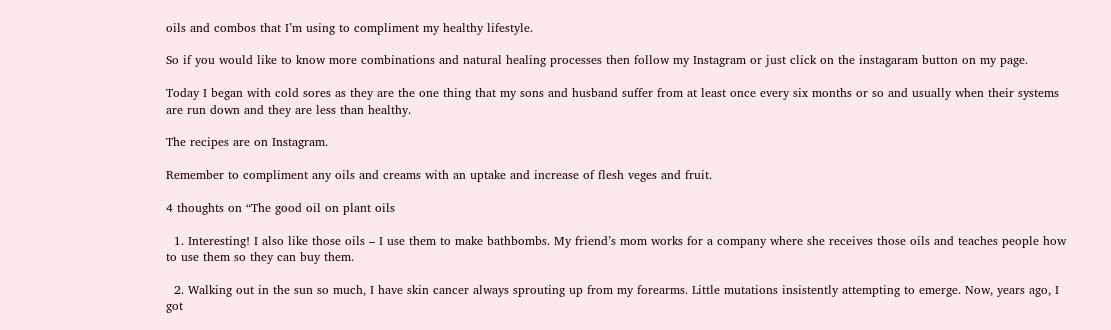oils and combos that I’m using to compliment my healthy lifestyle.

So if you would like to know more combinations and natural healing processes then follow my Instagram or just click on the instagaram button on my page.

Today I began with cold sores as they are the one thing that my sons and husband suffer from at least once every six months or so and usually when their systems are run down and they are less than healthy.

The recipes are on Instagram.

Remember to compliment any oils and creams with an uptake and increase of flesh veges and fruit.

4 thoughts on “The good oil on plant oils

  1. Interesting! I also like those oils – I use them to make bathbombs. My friend’s mom works for a company where she receives those oils and teaches people how to use them so they can buy them.

  2. Walking out in the sun so much, I have skin cancer always sprouting up from my forearms. Little mutations insistently attempting to emerge. Now, years ago, I got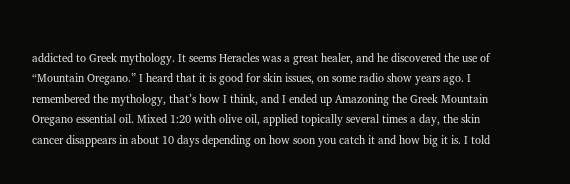addicted to Greek mythology. It seems Heracles was a great healer, and he discovered the use of “Mountain Oregano.” I heard that it is good for skin issues, on some radio show years ago. I remembered the mythology, that’s how I think, and I ended up Amazoning the Greek Mountain Oregano essential oil. Mixed 1:20 with olive oil, applied topically several times a day, the skin cancer disappears in about 10 days depending on how soon you catch it and how big it is. I told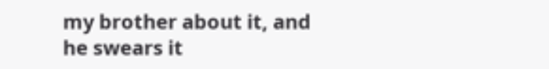my brother about it, and he swears it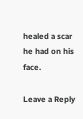healed a scar he had on his face.

Leave a Reply